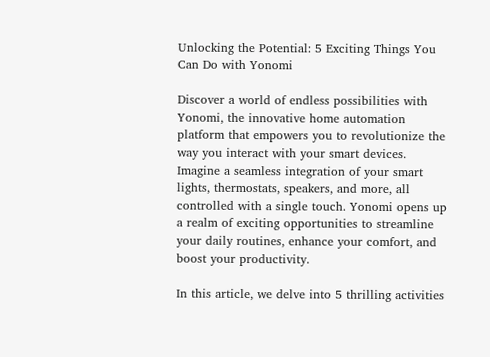Unlocking the Potential: 5 Exciting Things You Can Do with Yonomi

Discover a world of endless possibilities with Yonomi, the innovative home automation platform that empowers you to revolutionize the way you interact with your smart devices. Imagine a seamless integration of your smart lights, thermostats, speakers, and more, all controlled with a single touch. Yonomi opens up a realm of exciting opportunities to streamline your daily routines, enhance your comfort, and boost your productivity.

In this article, we delve into 5 thrilling activities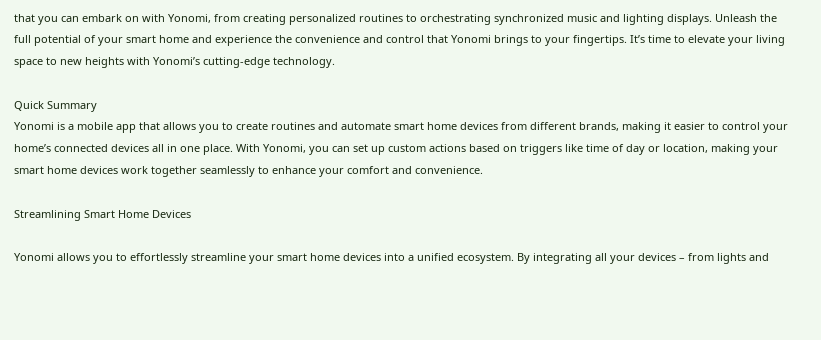that you can embark on with Yonomi, from creating personalized routines to orchestrating synchronized music and lighting displays. Unleash the full potential of your smart home and experience the convenience and control that Yonomi brings to your fingertips. It’s time to elevate your living space to new heights with Yonomi’s cutting-edge technology.

Quick Summary
Yonomi is a mobile app that allows you to create routines and automate smart home devices from different brands, making it easier to control your home’s connected devices all in one place. With Yonomi, you can set up custom actions based on triggers like time of day or location, making your smart home devices work together seamlessly to enhance your comfort and convenience.

Streamlining Smart Home Devices

Yonomi allows you to effortlessly streamline your smart home devices into a unified ecosystem. By integrating all your devices – from lights and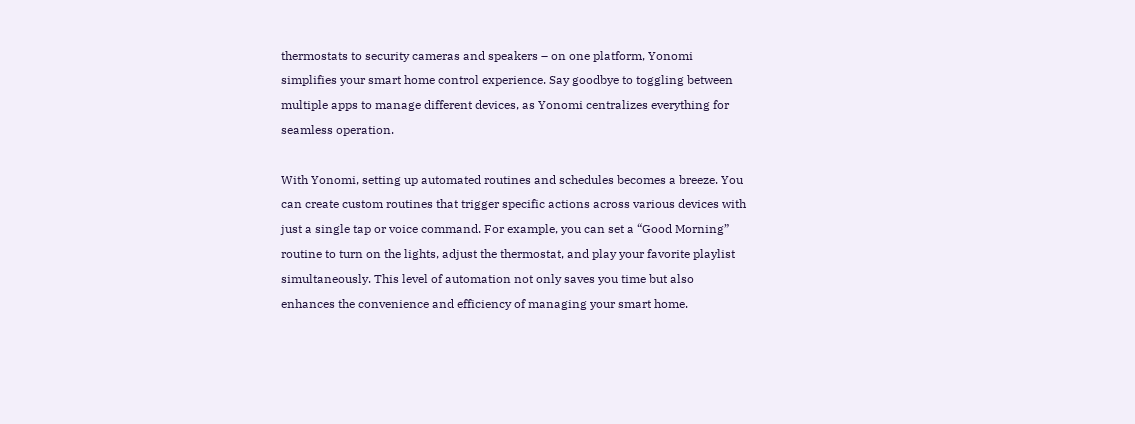thermostats to security cameras and speakers – on one platform, Yonomi simplifies your smart home control experience. Say goodbye to toggling between multiple apps to manage different devices, as Yonomi centralizes everything for seamless operation.

With Yonomi, setting up automated routines and schedules becomes a breeze. You can create custom routines that trigger specific actions across various devices with just a single tap or voice command. For example, you can set a “Good Morning” routine to turn on the lights, adjust the thermostat, and play your favorite playlist simultaneously. This level of automation not only saves you time but also enhances the convenience and efficiency of managing your smart home.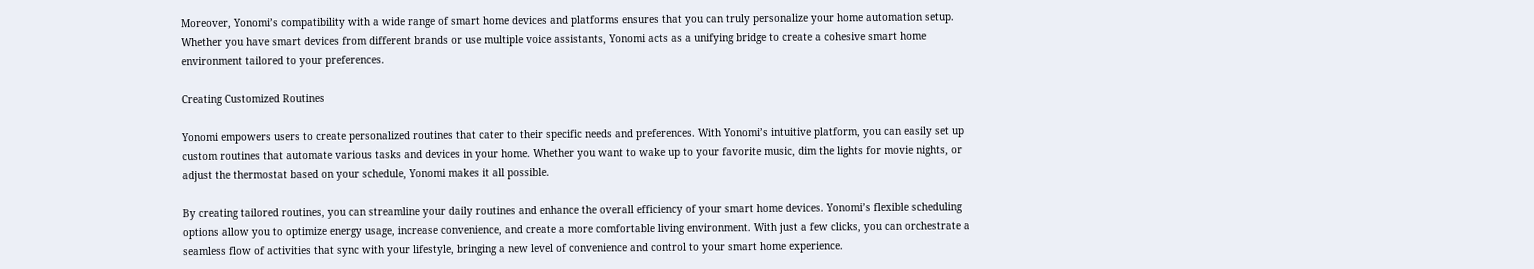Moreover, Yonomi’s compatibility with a wide range of smart home devices and platforms ensures that you can truly personalize your home automation setup. Whether you have smart devices from different brands or use multiple voice assistants, Yonomi acts as a unifying bridge to create a cohesive smart home environment tailored to your preferences.

Creating Customized Routines

Yonomi empowers users to create personalized routines that cater to their specific needs and preferences. With Yonomi’s intuitive platform, you can easily set up custom routines that automate various tasks and devices in your home. Whether you want to wake up to your favorite music, dim the lights for movie nights, or adjust the thermostat based on your schedule, Yonomi makes it all possible.

By creating tailored routines, you can streamline your daily routines and enhance the overall efficiency of your smart home devices. Yonomi’s flexible scheduling options allow you to optimize energy usage, increase convenience, and create a more comfortable living environment. With just a few clicks, you can orchestrate a seamless flow of activities that sync with your lifestyle, bringing a new level of convenience and control to your smart home experience.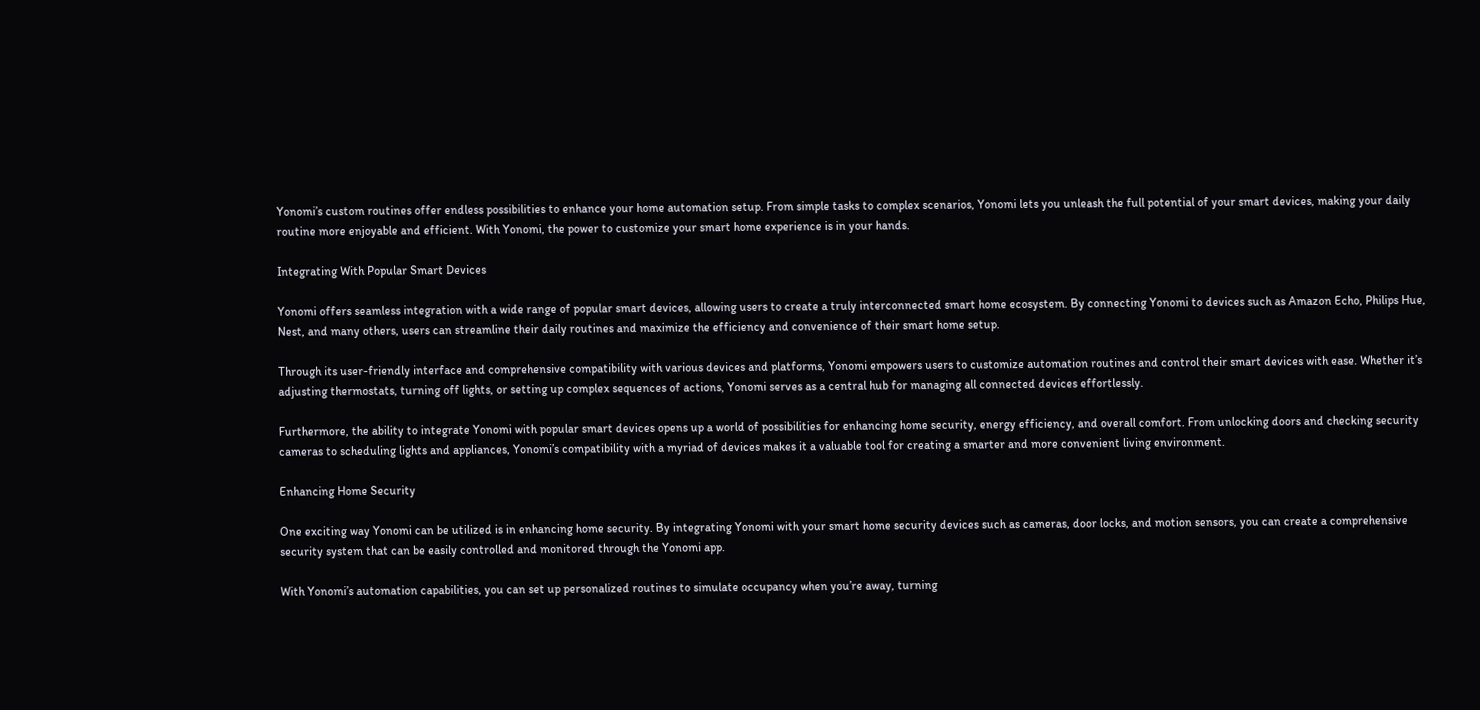Yonomi’s custom routines offer endless possibilities to enhance your home automation setup. From simple tasks to complex scenarios, Yonomi lets you unleash the full potential of your smart devices, making your daily routine more enjoyable and efficient. With Yonomi, the power to customize your smart home experience is in your hands.

Integrating With Popular Smart Devices

Yonomi offers seamless integration with a wide range of popular smart devices, allowing users to create a truly interconnected smart home ecosystem. By connecting Yonomi to devices such as Amazon Echo, Philips Hue, Nest, and many others, users can streamline their daily routines and maximize the efficiency and convenience of their smart home setup.

Through its user-friendly interface and comprehensive compatibility with various devices and platforms, Yonomi empowers users to customize automation routines and control their smart devices with ease. Whether it’s adjusting thermostats, turning off lights, or setting up complex sequences of actions, Yonomi serves as a central hub for managing all connected devices effortlessly.

Furthermore, the ability to integrate Yonomi with popular smart devices opens up a world of possibilities for enhancing home security, energy efficiency, and overall comfort. From unlocking doors and checking security cameras to scheduling lights and appliances, Yonomi’s compatibility with a myriad of devices makes it a valuable tool for creating a smarter and more convenient living environment.

Enhancing Home Security

One exciting way Yonomi can be utilized is in enhancing home security. By integrating Yonomi with your smart home security devices such as cameras, door locks, and motion sensors, you can create a comprehensive security system that can be easily controlled and monitored through the Yonomi app.

With Yonomi’s automation capabilities, you can set up personalized routines to simulate occupancy when you’re away, turning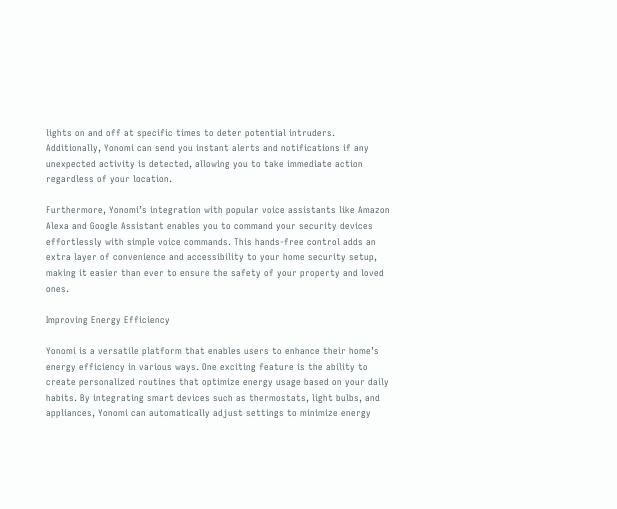lights on and off at specific times to deter potential intruders. Additionally, Yonomi can send you instant alerts and notifications if any unexpected activity is detected, allowing you to take immediate action regardless of your location.

Furthermore, Yonomi’s integration with popular voice assistants like Amazon Alexa and Google Assistant enables you to command your security devices effortlessly with simple voice commands. This hands-free control adds an extra layer of convenience and accessibility to your home security setup, making it easier than ever to ensure the safety of your property and loved ones.

Improving Energy Efficiency

Yonomi is a versatile platform that enables users to enhance their home’s energy efficiency in various ways. One exciting feature is the ability to create personalized routines that optimize energy usage based on your daily habits. By integrating smart devices such as thermostats, light bulbs, and appliances, Yonomi can automatically adjust settings to minimize energy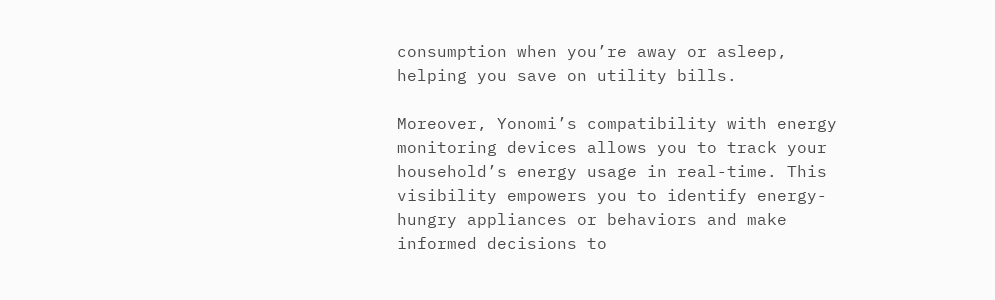consumption when you’re away or asleep, helping you save on utility bills.

Moreover, Yonomi’s compatibility with energy monitoring devices allows you to track your household’s energy usage in real-time. This visibility empowers you to identify energy-hungry appliances or behaviors and make informed decisions to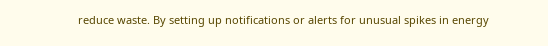reduce waste. By setting up notifications or alerts for unusual spikes in energy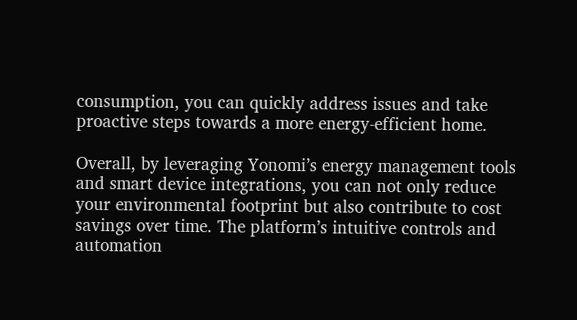consumption, you can quickly address issues and take proactive steps towards a more energy-efficient home.

Overall, by leveraging Yonomi’s energy management tools and smart device integrations, you can not only reduce your environmental footprint but also contribute to cost savings over time. The platform’s intuitive controls and automation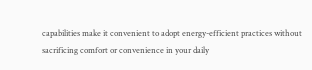capabilities make it convenient to adopt energy-efficient practices without sacrificing comfort or convenience in your daily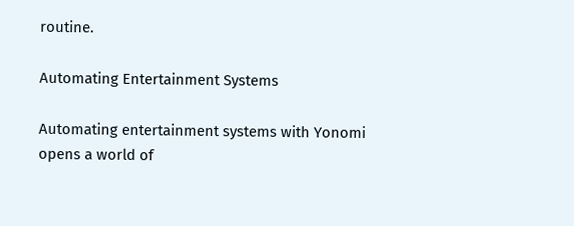routine.

Automating Entertainment Systems

Automating entertainment systems with Yonomi opens a world of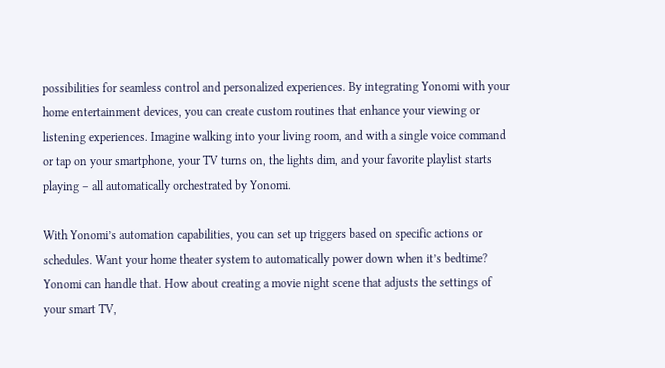possibilities for seamless control and personalized experiences. By integrating Yonomi with your home entertainment devices, you can create custom routines that enhance your viewing or listening experiences. Imagine walking into your living room, and with a single voice command or tap on your smartphone, your TV turns on, the lights dim, and your favorite playlist starts playing – all automatically orchestrated by Yonomi.

With Yonomi’s automation capabilities, you can set up triggers based on specific actions or schedules. Want your home theater system to automatically power down when it’s bedtime? Yonomi can handle that. How about creating a movie night scene that adjusts the settings of your smart TV,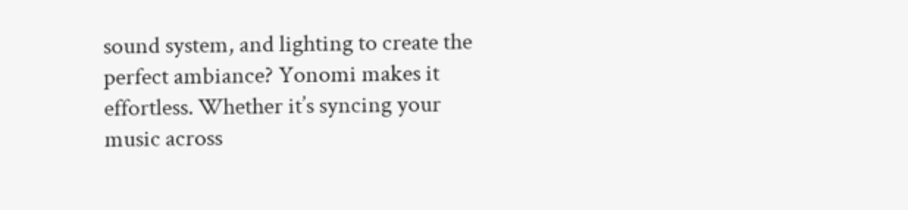sound system, and lighting to create the perfect ambiance? Yonomi makes it effortless. Whether it’s syncing your music across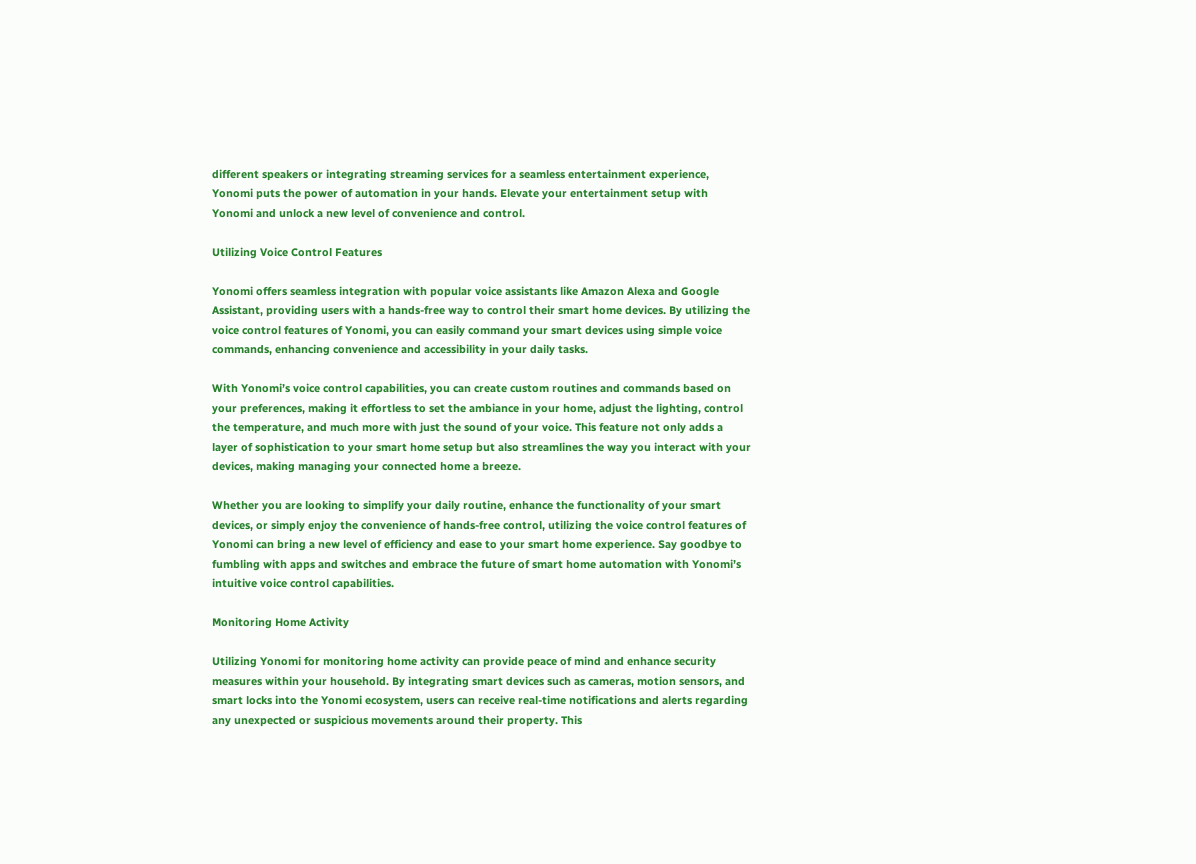different speakers or integrating streaming services for a seamless entertainment experience, Yonomi puts the power of automation in your hands. Elevate your entertainment setup with Yonomi and unlock a new level of convenience and control.

Utilizing Voice Control Features

Yonomi offers seamless integration with popular voice assistants like Amazon Alexa and Google Assistant, providing users with a hands-free way to control their smart home devices. By utilizing the voice control features of Yonomi, you can easily command your smart devices using simple voice commands, enhancing convenience and accessibility in your daily tasks.

With Yonomi’s voice control capabilities, you can create custom routines and commands based on your preferences, making it effortless to set the ambiance in your home, adjust the lighting, control the temperature, and much more with just the sound of your voice. This feature not only adds a layer of sophistication to your smart home setup but also streamlines the way you interact with your devices, making managing your connected home a breeze.

Whether you are looking to simplify your daily routine, enhance the functionality of your smart devices, or simply enjoy the convenience of hands-free control, utilizing the voice control features of Yonomi can bring a new level of efficiency and ease to your smart home experience. Say goodbye to fumbling with apps and switches and embrace the future of smart home automation with Yonomi’s intuitive voice control capabilities.

Monitoring Home Activity

Utilizing Yonomi for monitoring home activity can provide peace of mind and enhance security measures within your household. By integrating smart devices such as cameras, motion sensors, and smart locks into the Yonomi ecosystem, users can receive real-time notifications and alerts regarding any unexpected or suspicious movements around their property. This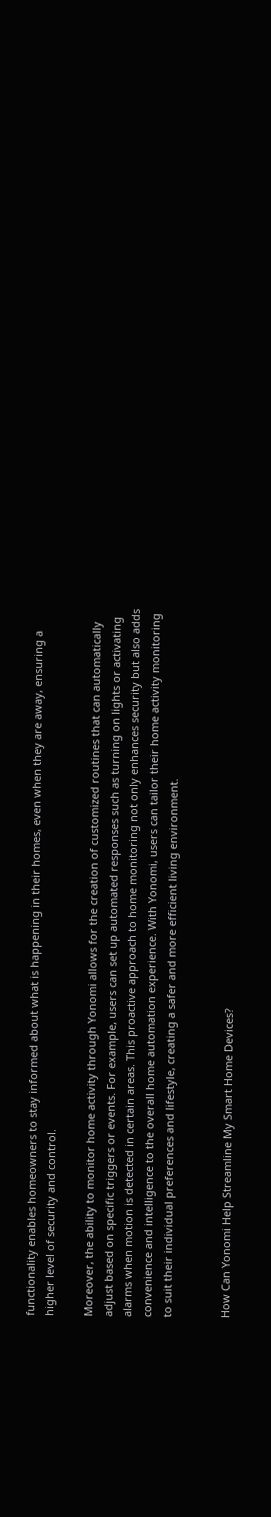functionality enables homeowners to stay informed about what is happening in their homes, even when they are away, ensuring a higher level of security and control.

Moreover, the ability to monitor home activity through Yonomi allows for the creation of customized routines that can automatically adjust based on specific triggers or events. For example, users can set up automated responses such as turning on lights or activating alarms when motion is detected in certain areas. This proactive approach to home monitoring not only enhances security but also adds convenience and intelligence to the overall home automation experience. With Yonomi, users can tailor their home activity monitoring to suit their individual preferences and lifestyle, creating a safer and more efficient living environment.


How Can Yonomi Help Streamline My Smart Home Devices?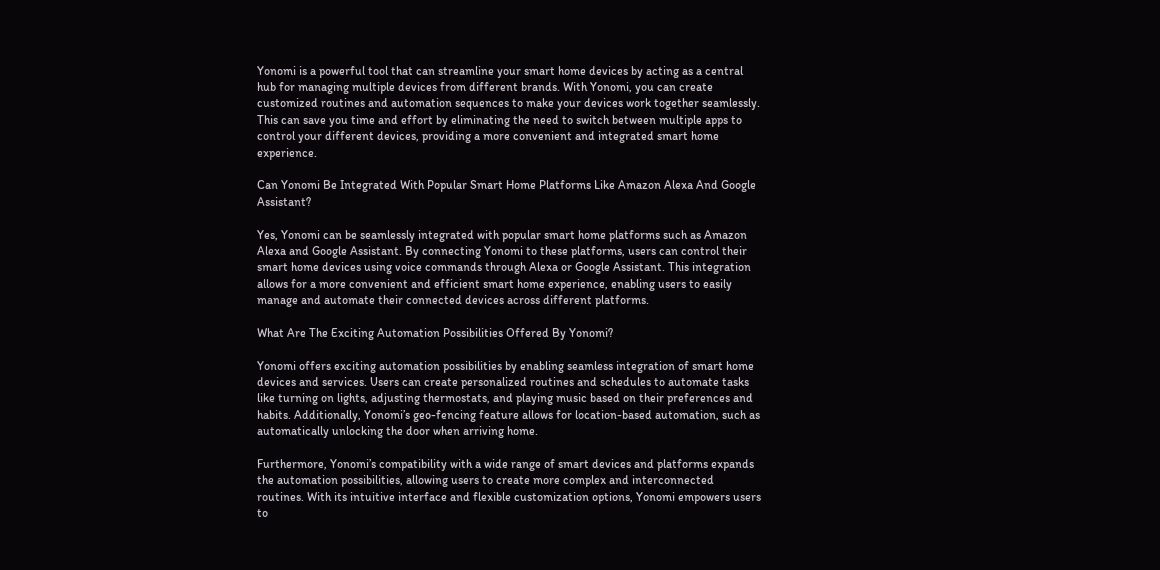Yonomi is a powerful tool that can streamline your smart home devices by acting as a central hub for managing multiple devices from different brands. With Yonomi, you can create customized routines and automation sequences to make your devices work together seamlessly. This can save you time and effort by eliminating the need to switch between multiple apps to control your different devices, providing a more convenient and integrated smart home experience.

Can Yonomi Be Integrated With Popular Smart Home Platforms Like Amazon Alexa And Google Assistant?

Yes, Yonomi can be seamlessly integrated with popular smart home platforms such as Amazon Alexa and Google Assistant. By connecting Yonomi to these platforms, users can control their smart home devices using voice commands through Alexa or Google Assistant. This integration allows for a more convenient and efficient smart home experience, enabling users to easily manage and automate their connected devices across different platforms.

What Are The Exciting Automation Possibilities Offered By Yonomi?

Yonomi offers exciting automation possibilities by enabling seamless integration of smart home devices and services. Users can create personalized routines and schedules to automate tasks like turning on lights, adjusting thermostats, and playing music based on their preferences and habits. Additionally, Yonomi’s geo-fencing feature allows for location-based automation, such as automatically unlocking the door when arriving home.

Furthermore, Yonomi’s compatibility with a wide range of smart devices and platforms expands the automation possibilities, allowing users to create more complex and interconnected routines. With its intuitive interface and flexible customization options, Yonomi empowers users to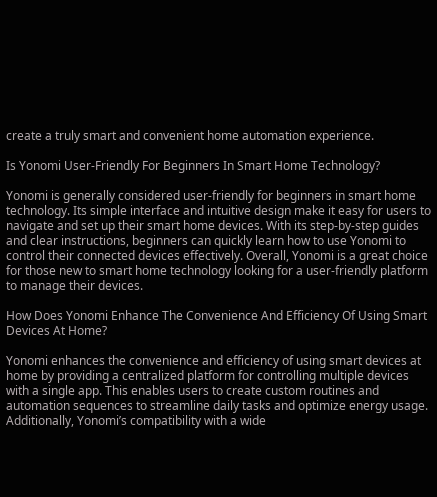create a truly smart and convenient home automation experience.

Is Yonomi User-Friendly For Beginners In Smart Home Technology?

Yonomi is generally considered user-friendly for beginners in smart home technology. Its simple interface and intuitive design make it easy for users to navigate and set up their smart home devices. With its step-by-step guides and clear instructions, beginners can quickly learn how to use Yonomi to control their connected devices effectively. Overall, Yonomi is a great choice for those new to smart home technology looking for a user-friendly platform to manage their devices.

How Does Yonomi Enhance The Convenience And Efficiency Of Using Smart Devices At Home?

Yonomi enhances the convenience and efficiency of using smart devices at home by providing a centralized platform for controlling multiple devices with a single app. This enables users to create custom routines and automation sequences to streamline daily tasks and optimize energy usage. Additionally, Yonomi’s compatibility with a wide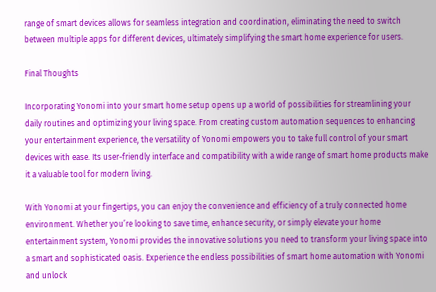range of smart devices allows for seamless integration and coordination, eliminating the need to switch between multiple apps for different devices, ultimately simplifying the smart home experience for users.

Final Thoughts

Incorporating Yonomi into your smart home setup opens up a world of possibilities for streamlining your daily routines and optimizing your living space. From creating custom automation sequences to enhancing your entertainment experience, the versatility of Yonomi empowers you to take full control of your smart devices with ease. Its user-friendly interface and compatibility with a wide range of smart home products make it a valuable tool for modern living.

With Yonomi at your fingertips, you can enjoy the convenience and efficiency of a truly connected home environment. Whether you’re looking to save time, enhance security, or simply elevate your home entertainment system, Yonomi provides the innovative solutions you need to transform your living space into a smart and sophisticated oasis. Experience the endless possibilities of smart home automation with Yonomi and unlock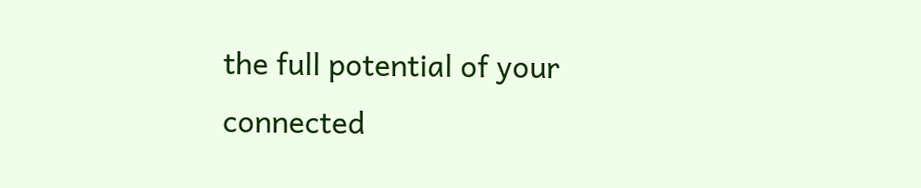the full potential of your connected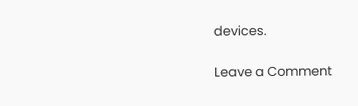devices.

Leave a Comment